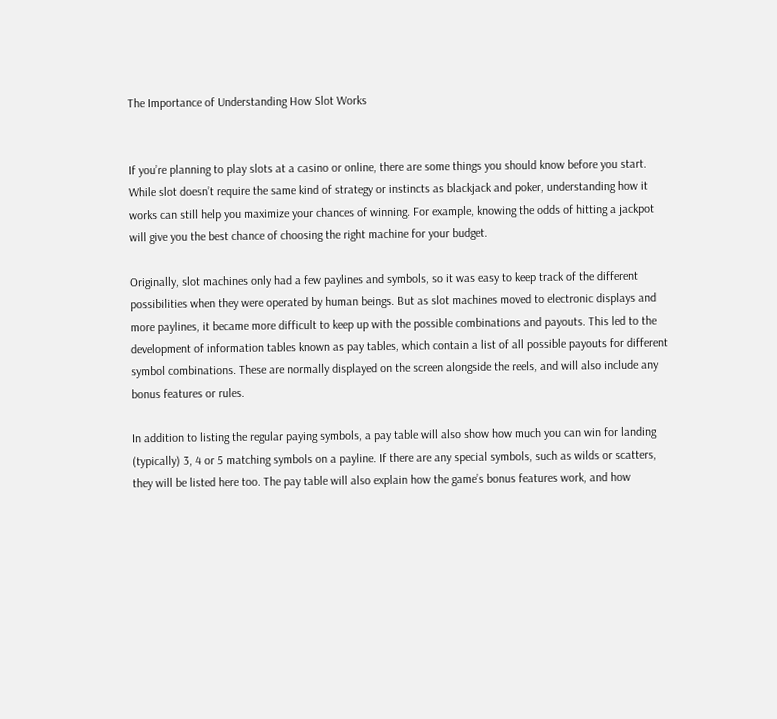The Importance of Understanding How Slot Works


If you’re planning to play slots at a casino or online, there are some things you should know before you start. While slot doesn’t require the same kind of strategy or instincts as blackjack and poker, understanding how it works can still help you maximize your chances of winning. For example, knowing the odds of hitting a jackpot will give you the best chance of choosing the right machine for your budget.

Originally, slot machines only had a few paylines and symbols, so it was easy to keep track of the different possibilities when they were operated by human beings. But as slot machines moved to electronic displays and more paylines, it became more difficult to keep up with the possible combinations and payouts. This led to the development of information tables known as pay tables, which contain a list of all possible payouts for different symbol combinations. These are normally displayed on the screen alongside the reels, and will also include any bonus features or rules.

In addition to listing the regular paying symbols, a pay table will also show how much you can win for landing (typically) 3, 4 or 5 matching symbols on a payline. If there are any special symbols, such as wilds or scatters, they will be listed here too. The pay table will also explain how the game’s bonus features work, and how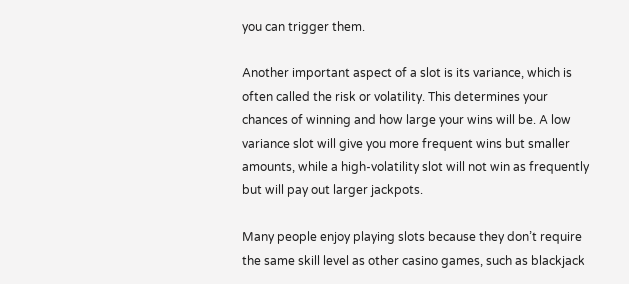you can trigger them.

Another important aspect of a slot is its variance, which is often called the risk or volatility. This determines your chances of winning and how large your wins will be. A low variance slot will give you more frequent wins but smaller amounts, while a high-volatility slot will not win as frequently but will pay out larger jackpots.

Many people enjoy playing slots because they don’t require the same skill level as other casino games, such as blackjack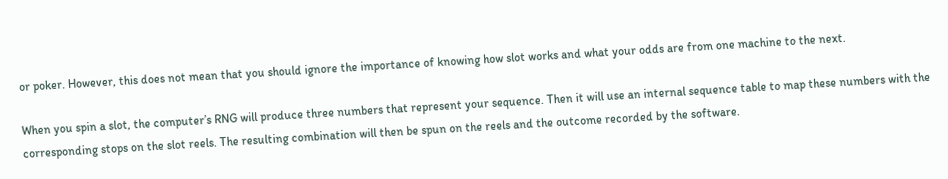or poker. However, this does not mean that you should ignore the importance of knowing how slot works and what your odds are from one machine to the next.

When you spin a slot, the computer’s RNG will produce three numbers that represent your sequence. Then it will use an internal sequence table to map these numbers with the corresponding stops on the slot reels. The resulting combination will then be spun on the reels and the outcome recorded by the software.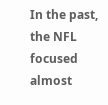In the past, the NFL focused almost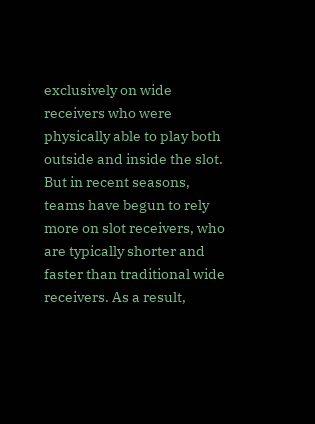exclusively on wide receivers who were physically able to play both outside and inside the slot. But in recent seasons, teams have begun to rely more on slot receivers, who are typically shorter and faster than traditional wide receivers. As a result,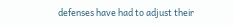defenses have had to adjust their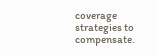coverage strategies to compensate.